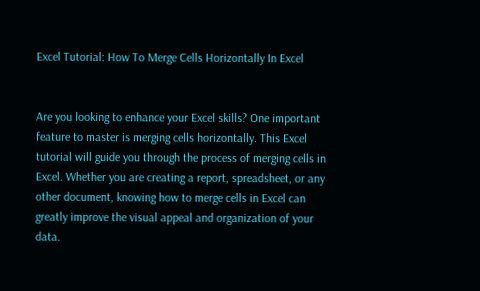Excel Tutorial: How To Merge Cells Horizontally In Excel


Are you looking to enhance your Excel skills? One important feature to master is merging cells horizontally. This Excel tutorial will guide you through the process of merging cells in Excel. Whether you are creating a report, spreadsheet, or any other document, knowing how to merge cells in Excel can greatly improve the visual appeal and organization of your data.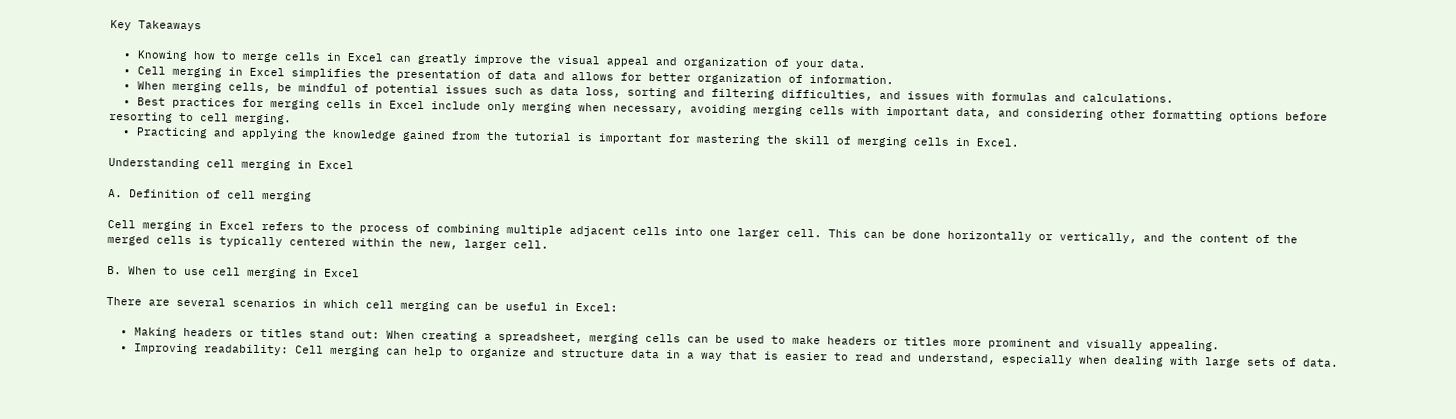Key Takeaways

  • Knowing how to merge cells in Excel can greatly improve the visual appeal and organization of your data.
  • Cell merging in Excel simplifies the presentation of data and allows for better organization of information.
  • When merging cells, be mindful of potential issues such as data loss, sorting and filtering difficulties, and issues with formulas and calculations.
  • Best practices for merging cells in Excel include only merging when necessary, avoiding merging cells with important data, and considering other formatting options before resorting to cell merging.
  • Practicing and applying the knowledge gained from the tutorial is important for mastering the skill of merging cells in Excel.

Understanding cell merging in Excel

A. Definition of cell merging

Cell merging in Excel refers to the process of combining multiple adjacent cells into one larger cell. This can be done horizontally or vertically, and the content of the merged cells is typically centered within the new, larger cell.

B. When to use cell merging in Excel

There are several scenarios in which cell merging can be useful in Excel:

  • Making headers or titles stand out: When creating a spreadsheet, merging cells can be used to make headers or titles more prominent and visually appealing.
  • Improving readability: Cell merging can help to organize and structure data in a way that is easier to read and understand, especially when dealing with large sets of data.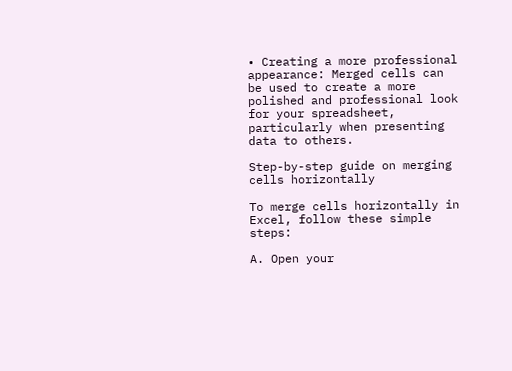• Creating a more professional appearance: Merged cells can be used to create a more polished and professional look for your spreadsheet, particularly when presenting data to others.

Step-by-step guide on merging cells horizontally

To merge cells horizontally in Excel, follow these simple steps:

A. Open your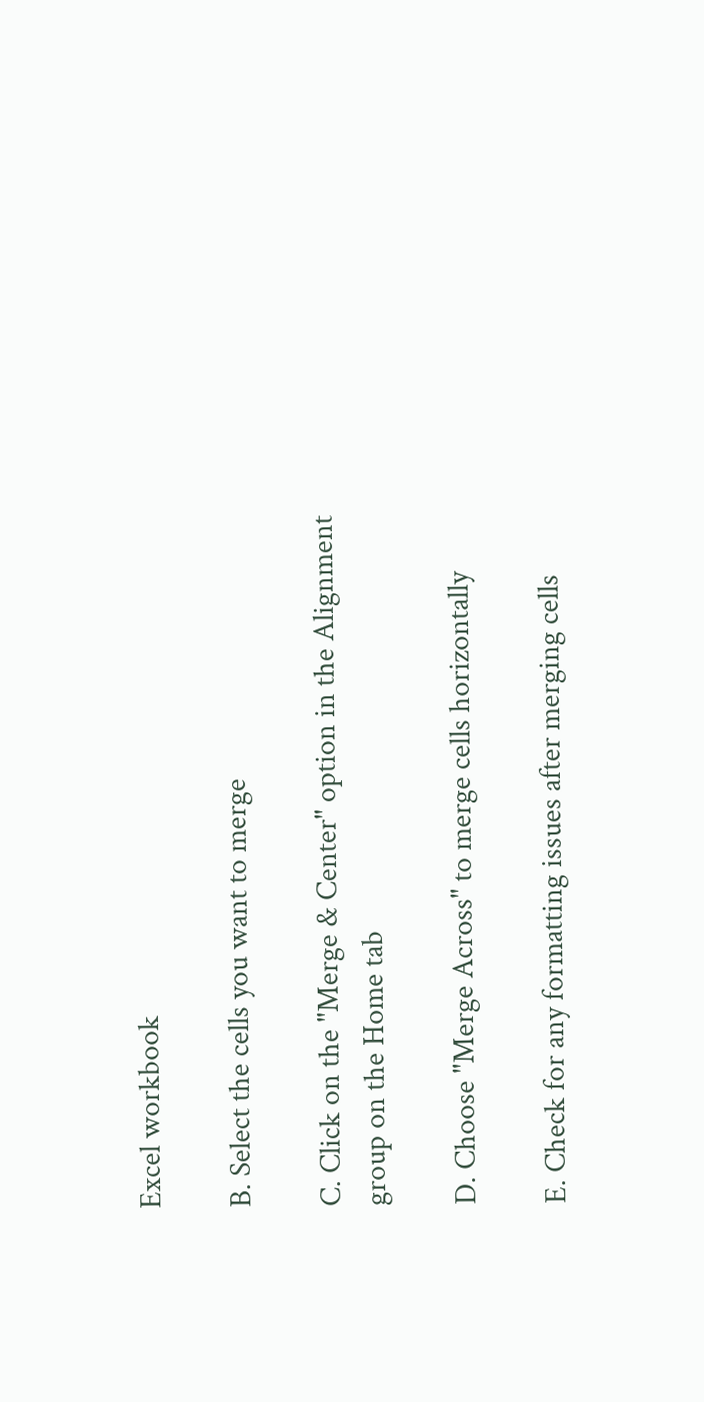Excel workbook

B. Select the cells you want to merge

C. Click on the "Merge & Center" option in the Alignment group on the Home tab

D. Choose "Merge Across" to merge cells horizontally

E. Check for any formatting issues after merging cells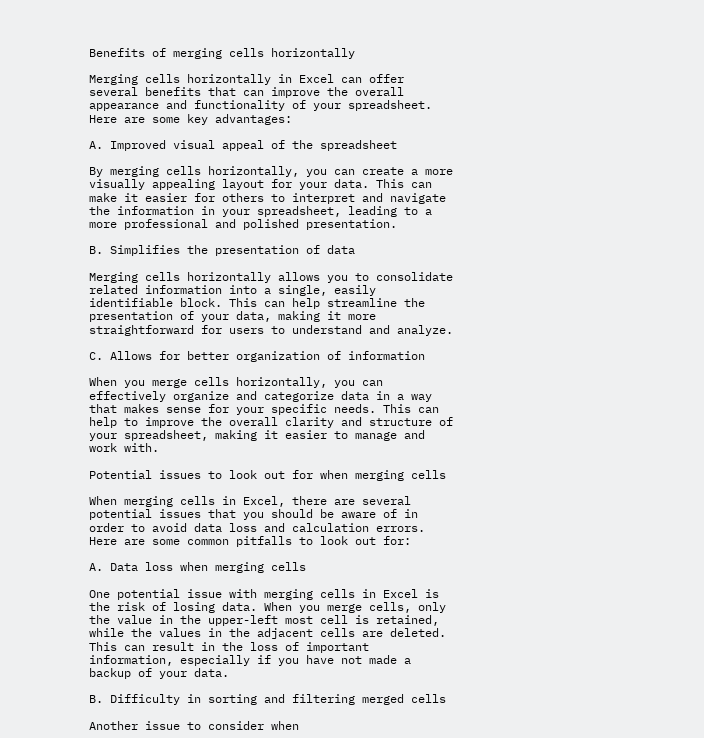Benefits of merging cells horizontally

Merging cells horizontally in Excel can offer several benefits that can improve the overall appearance and functionality of your spreadsheet. Here are some key advantages:

A. Improved visual appeal of the spreadsheet

By merging cells horizontally, you can create a more visually appealing layout for your data. This can make it easier for others to interpret and navigate the information in your spreadsheet, leading to a more professional and polished presentation.

B. Simplifies the presentation of data

Merging cells horizontally allows you to consolidate related information into a single, easily identifiable block. This can help streamline the presentation of your data, making it more straightforward for users to understand and analyze.

C. Allows for better organization of information

When you merge cells horizontally, you can effectively organize and categorize data in a way that makes sense for your specific needs. This can help to improve the overall clarity and structure of your spreadsheet, making it easier to manage and work with.

Potential issues to look out for when merging cells

When merging cells in Excel, there are several potential issues that you should be aware of in order to avoid data loss and calculation errors. Here are some common pitfalls to look out for:

A. Data loss when merging cells

One potential issue with merging cells in Excel is the risk of losing data. When you merge cells, only the value in the upper-left most cell is retained, while the values in the adjacent cells are deleted. This can result in the loss of important information, especially if you have not made a backup of your data.

B. Difficulty in sorting and filtering merged cells

Another issue to consider when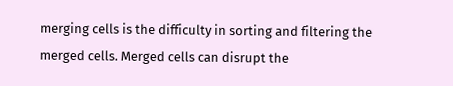merging cells is the difficulty in sorting and filtering the merged cells. Merged cells can disrupt the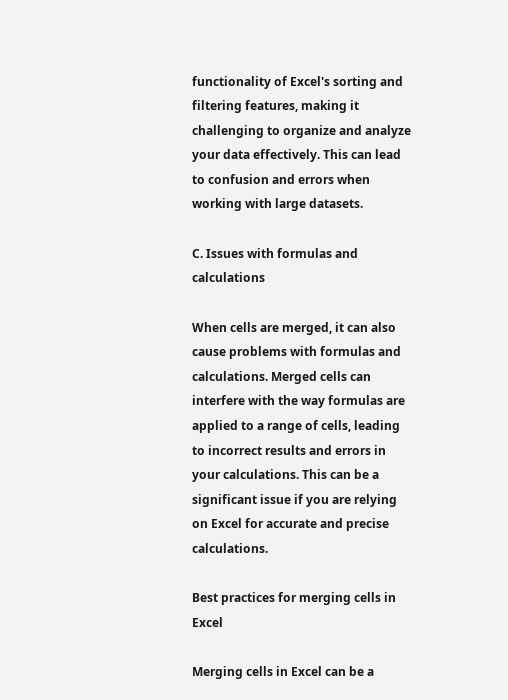functionality of Excel's sorting and filtering features, making it challenging to organize and analyze your data effectively. This can lead to confusion and errors when working with large datasets.

C. Issues with formulas and calculations

When cells are merged, it can also cause problems with formulas and calculations. Merged cells can interfere with the way formulas are applied to a range of cells, leading to incorrect results and errors in your calculations. This can be a significant issue if you are relying on Excel for accurate and precise calculations.

Best practices for merging cells in Excel

Merging cells in Excel can be a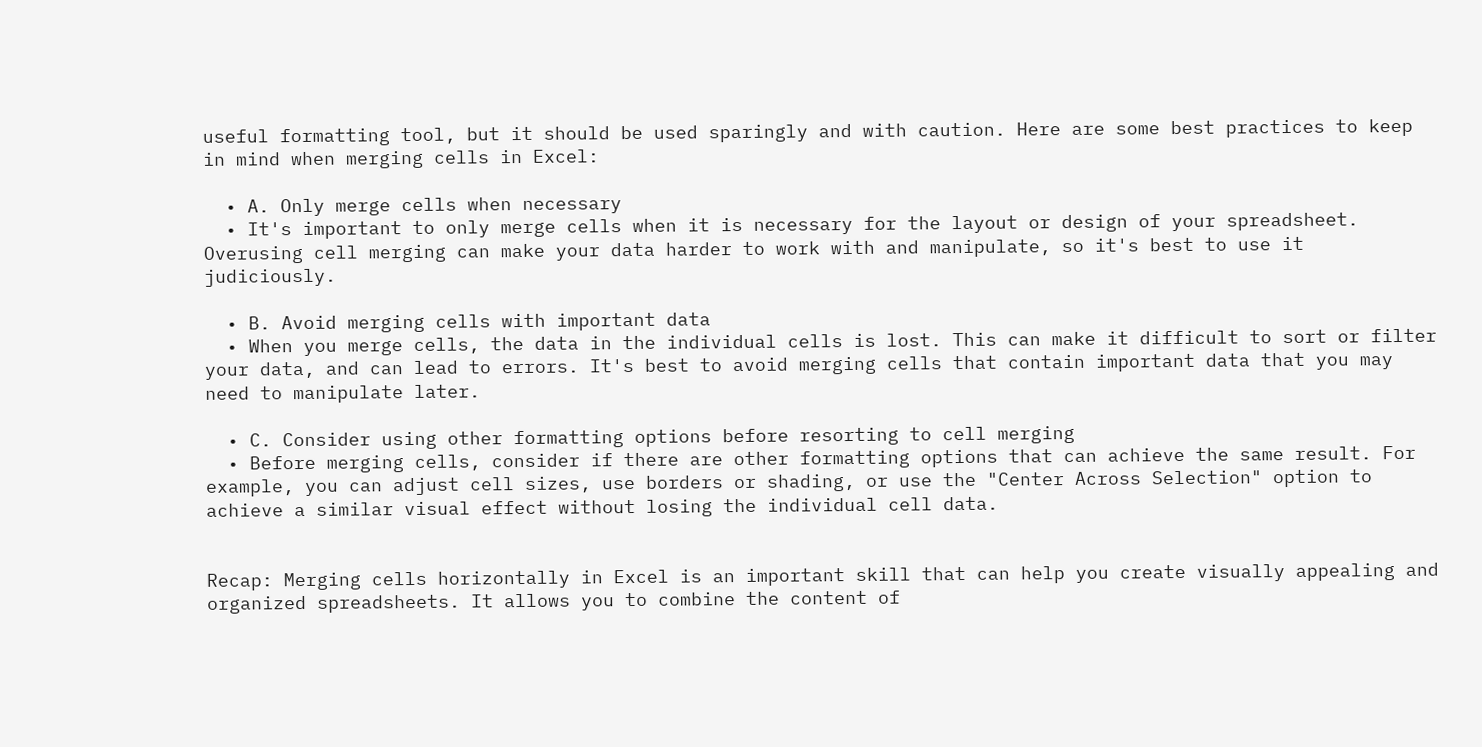useful formatting tool, but it should be used sparingly and with caution. Here are some best practices to keep in mind when merging cells in Excel:

  • A. Only merge cells when necessary
  • It's important to only merge cells when it is necessary for the layout or design of your spreadsheet. Overusing cell merging can make your data harder to work with and manipulate, so it's best to use it judiciously.

  • B. Avoid merging cells with important data
  • When you merge cells, the data in the individual cells is lost. This can make it difficult to sort or filter your data, and can lead to errors. It's best to avoid merging cells that contain important data that you may need to manipulate later.

  • C. Consider using other formatting options before resorting to cell merging
  • Before merging cells, consider if there are other formatting options that can achieve the same result. For example, you can adjust cell sizes, use borders or shading, or use the "Center Across Selection" option to achieve a similar visual effect without losing the individual cell data.


Recap: Merging cells horizontally in Excel is an important skill that can help you create visually appealing and organized spreadsheets. It allows you to combine the content of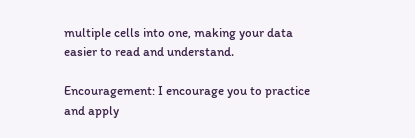multiple cells into one, making your data easier to read and understand.

Encouragement: I encourage you to practice and apply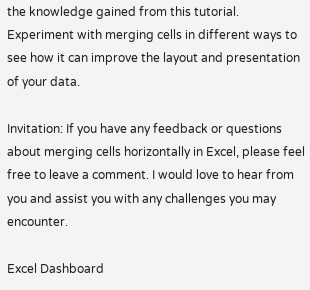the knowledge gained from this tutorial. Experiment with merging cells in different ways to see how it can improve the layout and presentation of your data.

Invitation: If you have any feedback or questions about merging cells horizontally in Excel, please feel free to leave a comment. I would love to hear from you and assist you with any challenges you may encounter.

Excel Dashboard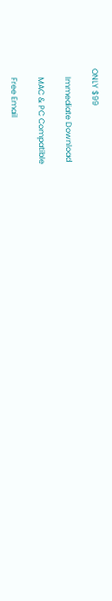ONLY $99

    Immediate Download

    MAC & PC Compatible

    Free Email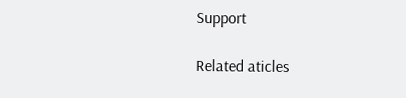Support

Related aticles